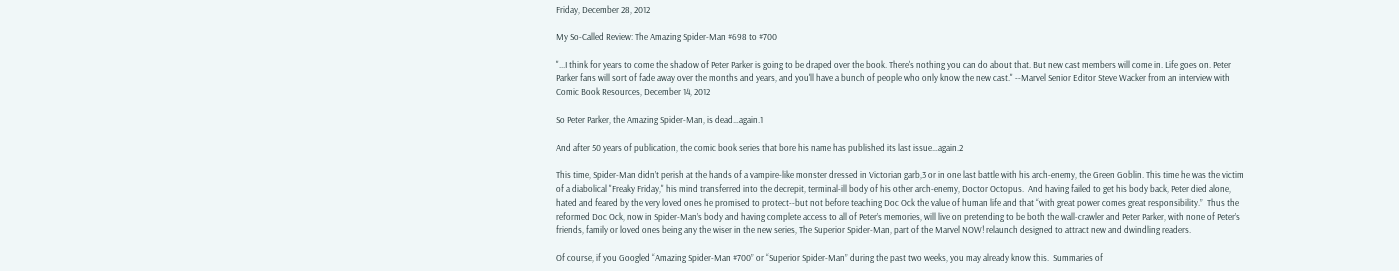Friday, December 28, 2012

My So-Called Review: The Amazing Spider-Man #698 to #700

"...I think for years to come the shadow of Peter Parker is going to be draped over the book. There's nothing you can do about that. But new cast members will come in. Life goes on. Peter Parker fans will sort of fade away over the months and years, and you'll have a bunch of people who only know the new cast." --Marvel Senior Editor Steve Wacker from an interview with Comic Book Resources, December 14, 2012

So Peter Parker, the Amazing Spider-Man, is dead…again.1

And after 50 years of publication, the comic book series that bore his name has published its last issue…again.2

This time, Spider-Man didn’t perish at the hands of a vampire-like monster dressed in Victorian garb,3 or in one last battle with his arch-enemy, the Green Goblin. This time he was the victim of a diabolical "Freaky Friday," his mind transferred into the decrepit, terminal-ill body of his other arch-enemy, Doctor Octopus.  And having failed to get his body back, Peter died alone, hated and feared by the very loved ones he promised to protect--but not before teaching Doc Ock the value of human life and that “with great power comes great responsibility.”  Thus the reformed Doc Ock, now in Spider-Man’s body and having complete access to all of Peter’s memories, will live on pretending to be both the wall-crawler and Peter Parker, with none of Peter’s friends, family or loved ones being any the wiser in the new series, The Superior Spider-Man, part of the Marvel NOW! relaunch designed to attract new and dwindling readers.

Of course, if you Googled “Amazing Spider-Man #700” or “Superior Spider-Man” during the past two weeks, you may already know this.  Summaries of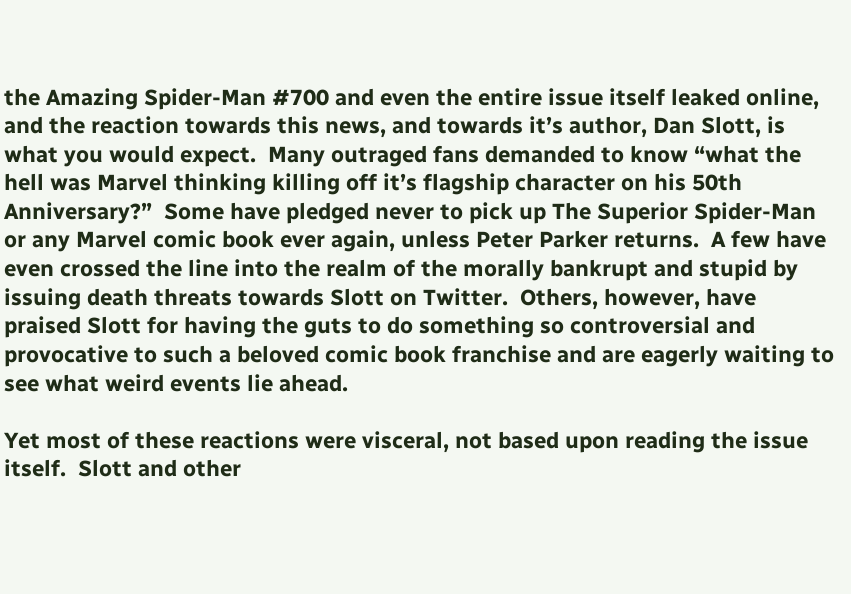the Amazing Spider-Man #700 and even the entire issue itself leaked online, and the reaction towards this news, and towards it’s author, Dan Slott, is what you would expect.  Many outraged fans demanded to know “what the hell was Marvel thinking killing off it’s flagship character on his 50th Anniversary?”  Some have pledged never to pick up The Superior Spider-Man or any Marvel comic book ever again, unless Peter Parker returns.  A few have even crossed the line into the realm of the morally bankrupt and stupid by issuing death threats towards Slott on Twitter.  Others, however, have praised Slott for having the guts to do something so controversial and provocative to such a beloved comic book franchise and are eagerly waiting to see what weird events lie ahead.

Yet most of these reactions were visceral, not based upon reading the issue itself.  Slott and other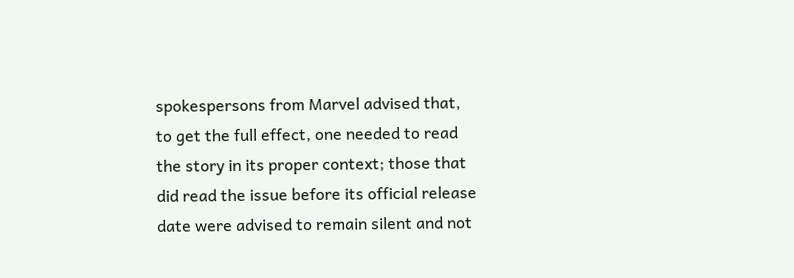spokespersons from Marvel advised that, to get the full effect, one needed to read the story in its proper context; those that did read the issue before its official release date were advised to remain silent and not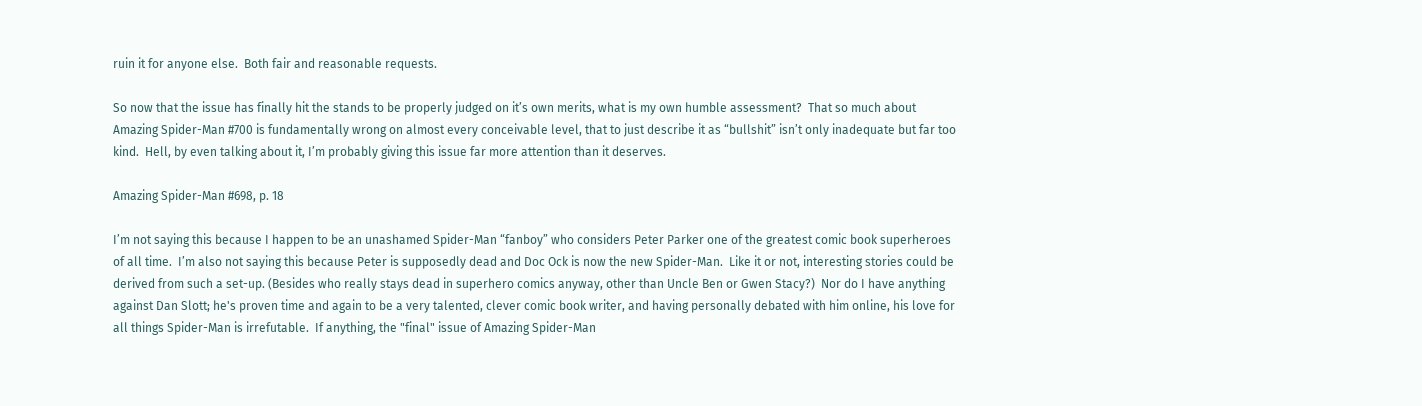ruin it for anyone else.  Both fair and reasonable requests.

So now that the issue has finally hit the stands to be properly judged on it’s own merits, what is my own humble assessment?  That so much about Amazing Spider-Man #700 is fundamentally wrong on almost every conceivable level, that to just describe it as “bullshit” isn’t only inadequate but far too kind.  Hell, by even talking about it, I’m probably giving this issue far more attention than it deserves.

Amazing Spider-Man #698, p. 18

I’m not saying this because I happen to be an unashamed Spider-Man “fanboy” who considers Peter Parker one of the greatest comic book superheroes of all time.  I’m also not saying this because Peter is supposedly dead and Doc Ock is now the new Spider-Man.  Like it or not, interesting stories could be derived from such a set-up. (Besides who really stays dead in superhero comics anyway, other than Uncle Ben or Gwen Stacy?)  Nor do I have anything against Dan Slott; he's proven time and again to be a very talented, clever comic book writer, and having personally debated with him online, his love for all things Spider-Man is irrefutable.  If anything, the "final" issue of Amazing Spider-Man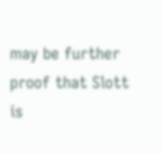may be further proof that Slott is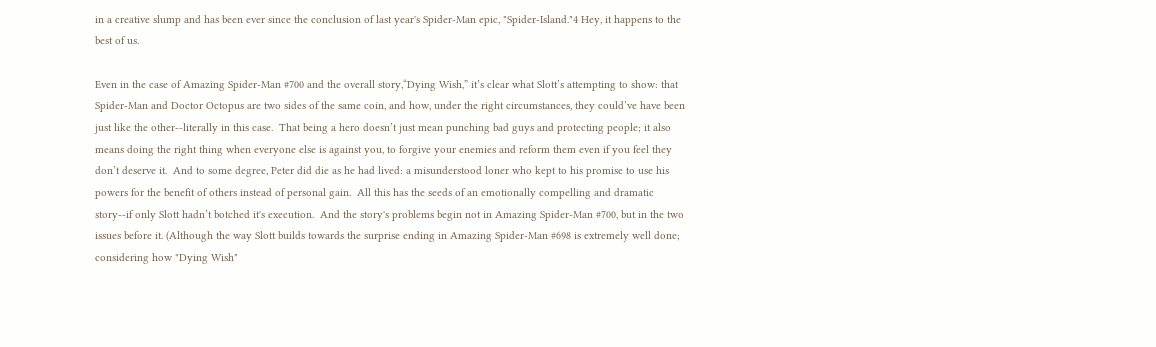in a creative slump and has been ever since the conclusion of last year's Spider-Man epic, "Spider-Island."4 Hey, it happens to the best of us.

Even in the case of Amazing Spider-Man #700 and the overall story,“Dying Wish,” it’s clear what Slott’s attempting to show: that Spider-Man and Doctor Octopus are two sides of the same coin, and how, under the right circumstances, they could’ve have been just like the other--literally in this case.  That being a hero doesn’t just mean punching bad guys and protecting people; it also means doing the right thing when everyone else is against you, to forgive your enemies and reform them even if you feel they don’t deserve it.  And to some degree, Peter did die as he had lived: a misunderstood loner who kept to his promise to use his powers for the benefit of others instead of personal gain.  All this has the seeds of an emotionally compelling and dramatic story--if only Slott hadn’t botched it's execution.  And the story's problems begin not in Amazing Spider-Man #700, but in the two issues before it. (Although the way Slott builds towards the surprise ending in Amazing Spider-Man #698 is extremely well done; considering how "Dying Wish"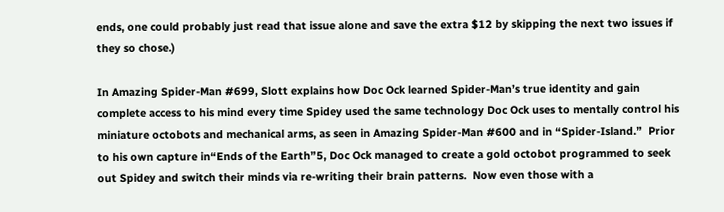ends, one could probably just read that issue alone and save the extra $12 by skipping the next two issues if they so chose.)

In Amazing Spider-Man #699, Slott explains how Doc Ock learned Spider-Man’s true identity and gain complete access to his mind every time Spidey used the same technology Doc Ock uses to mentally control his miniature octobots and mechanical arms, as seen in Amazing Spider-Man #600 and in “Spider-Island.”  Prior to his own capture in“Ends of the Earth”5, Doc Ock managed to create a gold octobot programmed to seek out Spidey and switch their minds via re-writing their brain patterns.  Now even those with a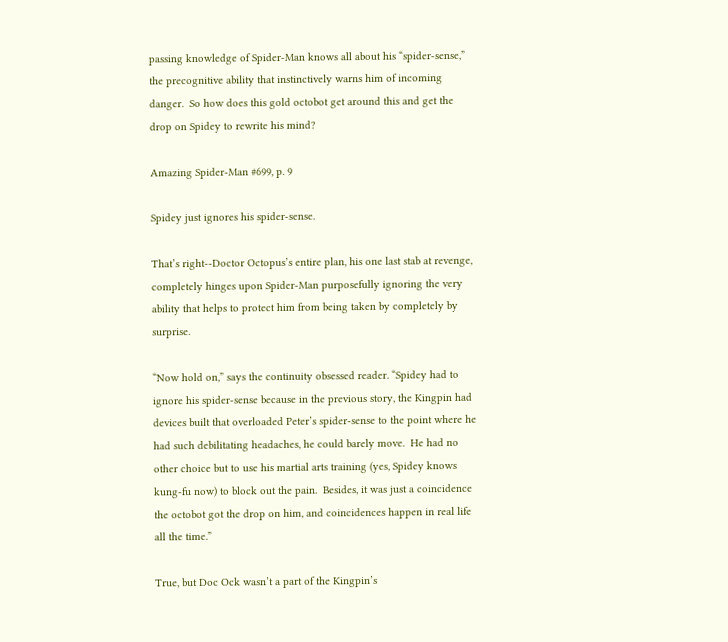passing knowledge of Spider-Man knows all about his “spider-sense,” the precognitive ability that instinctively warns him of incoming danger.  So how does this gold octobot get around this and get the drop on Spidey to rewrite his mind?

Amazing Spider-Man #699, p. 9

Spidey just ignores his spider-sense.

That’s right--Doctor Octopus’s entire plan, his one last stab at revenge, completely hinges upon Spider-Man purposefully ignoring the very ability that helps to protect him from being taken by completely by surprise.

“Now hold on,” says the continuity obsessed reader. “Spidey had to ignore his spider-sense because in the previous story, the Kingpin had devices built that overloaded Peter’s spider-sense to the point where he had such debilitating headaches, he could barely move.  He had no other choice but to use his martial arts training (yes, Spidey knows kung-fu now) to block out the pain.  Besides, it was just a coincidence the octobot got the drop on him, and coincidences happen in real life all the time.”

True, but Doc Ock wasn’t a part of the Kingpin’s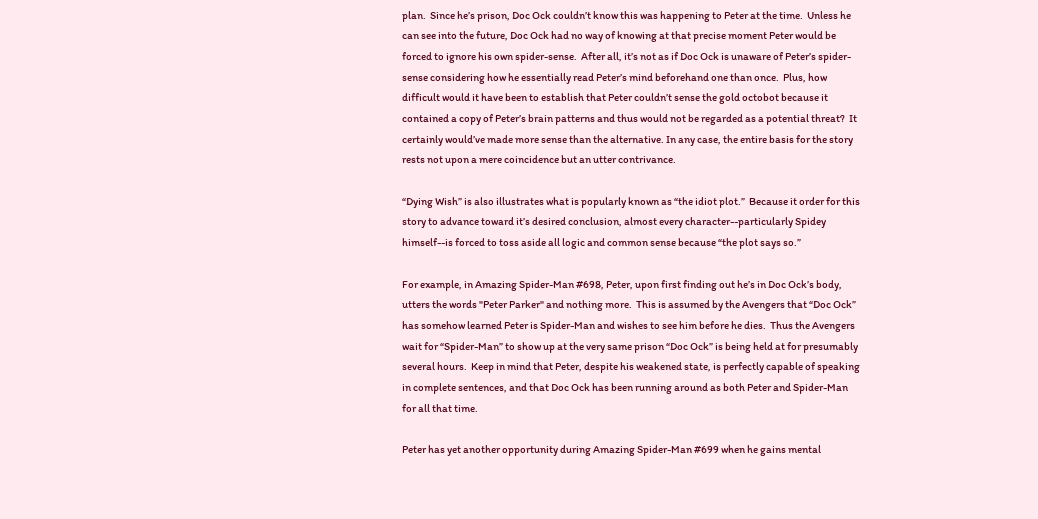plan.  Since he’s prison, Doc Ock couldn’t know this was happening to Peter at the time.  Unless he can see into the future, Doc Ock had no way of knowing at that precise moment Peter would be forced to ignore his own spider-sense.  After all, it’s not as if Doc Ock is unaware of Peter’s spider-sense considering how he essentially read Peter’s mind beforehand one than once.  Plus, how difficult would it have been to establish that Peter couldn’t sense the gold octobot because it contained a copy of Peter’s brain patterns and thus would not be regarded as a potential threat?  It certainly would’ve made more sense than the alternative. In any case, the entire basis for the story rests not upon a mere coincidence but an utter contrivance.

“Dying Wish” is also illustrates what is popularly known as “the idiot plot.”  Because it order for this story to advance toward it’s desired conclusion, almost every character--particularly Spidey himself--is forced to toss aside all logic and common sense because “the plot says so.”

For example, in Amazing Spider-Man #698, Peter, upon first finding out he’s in Doc Ock’s body, utters the words "Peter Parker" and nothing more.  This is assumed by the Avengers that “Doc Ock” has somehow learned Peter is Spider-Man and wishes to see him before he dies.  Thus the Avengers wait for “Spider-Man” to show up at the very same prison “Doc Ock” is being held at for presumably several hours.  Keep in mind that Peter, despite his weakened state, is perfectly capable of speaking in complete sentences, and that Doc Ock has been running around as both Peter and Spider-Man for all that time.

Peter has yet another opportunity during Amazing Spider-Man #699 when he gains mental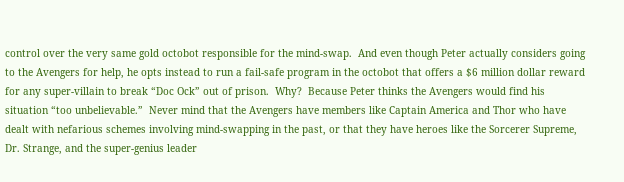control over the very same gold octobot responsible for the mind-swap.  And even though Peter actually considers going to the Avengers for help, he opts instead to run a fail-safe program in the octobot that offers a $6 million dollar reward for any super-villain to break “Doc Ock” out of prison.  Why?  Because Peter thinks the Avengers would find his situation “too unbelievable.”  Never mind that the Avengers have members like Captain America and Thor who have dealt with nefarious schemes involving mind-swapping in the past, or that they have heroes like the Sorcerer Supreme, Dr. Strange, and the super-genius leader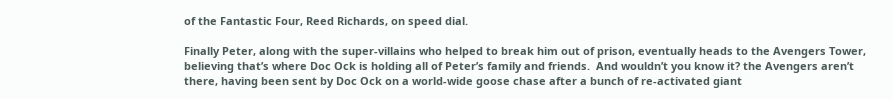of the Fantastic Four, Reed Richards, on speed dial.

Finally Peter, along with the super-villains who helped to break him out of prison, eventually heads to the Avengers Tower, believing that’s where Doc Ock is holding all of Peter’s family and friends.  And wouldn’t you know it? the Avengers aren’t there, having been sent by Doc Ock on a world-wide goose chase after a bunch of re-activated giant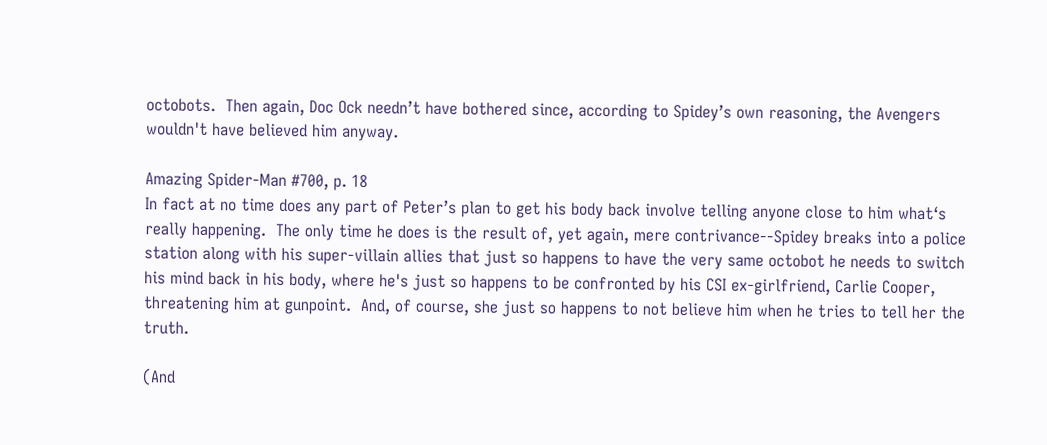octobots.  Then again, Doc Ock needn’t have bothered since, according to Spidey’s own reasoning, the Avengers wouldn't have believed him anyway.

Amazing Spider-Man #700, p. 18
In fact at no time does any part of Peter’s plan to get his body back involve telling anyone close to him what‘s really happening.  The only time he does is the result of, yet again, mere contrivance--Spidey breaks into a police station along with his super-villain allies that just so happens to have the very same octobot he needs to switch his mind back in his body, where he's just so happens to be confronted by his CSI ex-girlfriend, Carlie Cooper, threatening him at gunpoint.  And, of course, she just so happens to not believe him when he tries to tell her the truth.

(And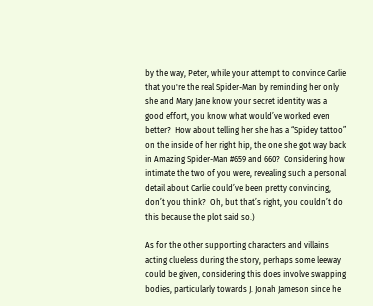by the way, Peter, while your attempt to convince Carlie that you're the real Spider-Man by reminding her only she and Mary Jane know your secret identity was a good effort, you know what would’ve worked even better?  How about telling her she has a “Spidey tattoo” on the inside of her right hip, the one she got way back in Amazing Spider-Man #659 and 660?  Considering how intimate the two of you were, revealing such a personal detail about Carlie could’ve been pretty convincing, don’t you think?  Oh, but that’s right, you couldn’t do this because the plot said so.)

As for the other supporting characters and villains acting clueless during the story, perhaps some leeway could be given, considering this does involve swapping bodies, particularly towards J. Jonah Jameson since he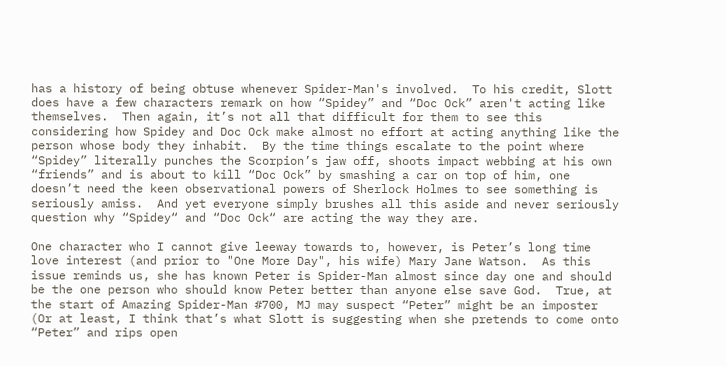has a history of being obtuse whenever Spider-Man's involved.  To his credit, Slott does have a few characters remark on how “Spidey” and “Doc Ock” aren't acting like themselves.  Then again, it’s not all that difficult for them to see this considering how Spidey and Doc Ock make almost no effort at acting anything like the person whose body they inhabit.  By the time things escalate to the point where “Spidey” literally punches the Scorpion’s jaw off, shoots impact webbing at his own “friends” and is about to kill “Doc Ock” by smashing a car on top of him, one doesn’t need the keen observational powers of Sherlock Holmes to see something is seriously amiss.  And yet everyone simply brushes all this aside and never seriously question why “Spidey“ and “Doc Ock“ are acting the way they are.

One character who I cannot give leeway towards to, however, is Peter’s long time love interest (and prior to "One More Day", his wife) Mary Jane Watson.  As this issue reminds us, she has known Peter is Spider-Man almost since day one and should be the one person who should know Peter better than anyone else save God.  True, at the start of Amazing Spider-Man #700, MJ may suspect “Peter” might be an imposter (Or at least, I think that’s what Slott is suggesting when she pretends to come onto “Peter” and rips open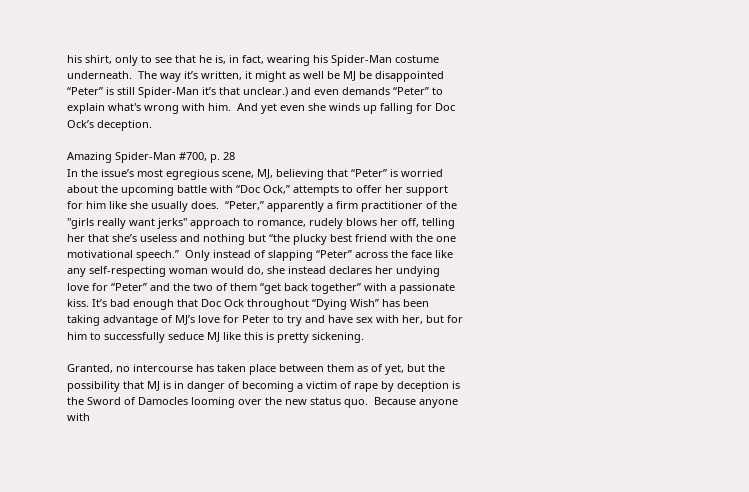his shirt, only to see that he is, in fact, wearing his Spider-Man costume underneath.  The way it’s written, it might as well be MJ be disappointed “Peter” is still Spider-Man it’s that unclear.) and even demands “Peter” to explain what's wrong with him.  And yet even she winds up falling for Doc Ock’s deception.

Amazing Spider-Man #700, p. 28
In the issue’s most egregious scene, MJ, believing that “Peter” is worried about the upcoming battle with “Doc Ock,” attempts to offer her support for him like she usually does.  “Peter,” apparently a firm practitioner of the "girls really want jerks" approach to romance, rudely blows her off, telling her that she’s useless and nothing but “the plucky best friend with the one motivational speech.”  Only instead of slapping “Peter” across the face like any self-respecting woman would do, she instead declares her undying love for “Peter” and the two of them “get back together” with a passionate kiss. It’s bad enough that Doc Ock throughout “Dying Wish” has been taking advantage of MJ’s love for Peter to try and have sex with her, but for him to successfully seduce MJ like this is pretty sickening.

Granted, no intercourse has taken place between them as of yet, but the possibility that MJ is in danger of becoming a victim of rape by deception is the Sword of Damocles looming over the new status quo.  Because anyone with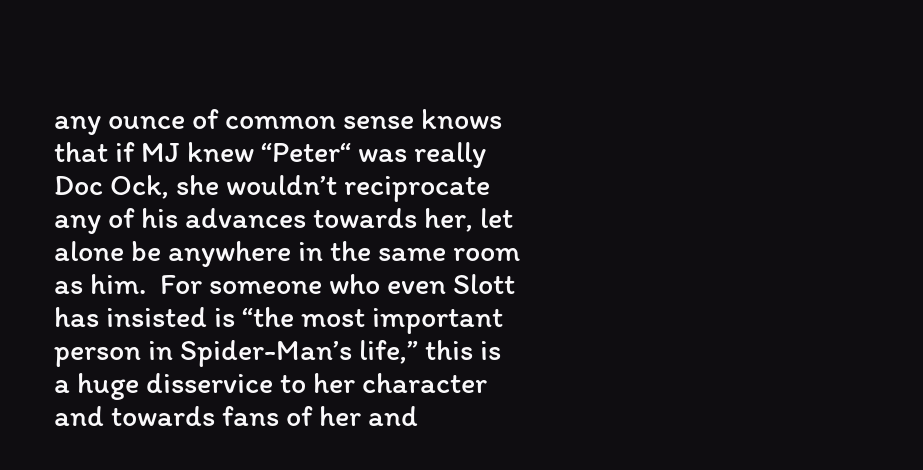any ounce of common sense knows that if MJ knew “Peter“ was really Doc Ock, she wouldn’t reciprocate any of his advances towards her, let alone be anywhere in the same room as him.  For someone who even Slott has insisted is “the most important person in Spider-Man’s life,” this is a huge disservice to her character and towards fans of her and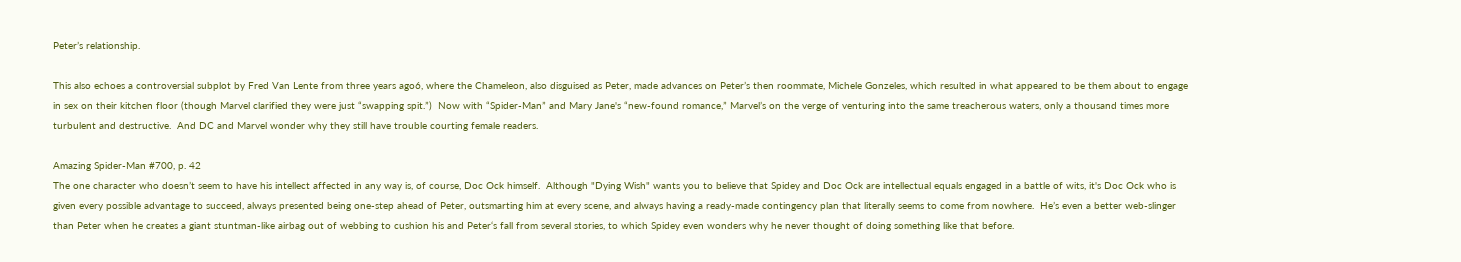Peter’s relationship.

This also echoes a controversial subplot by Fred Van Lente from three years ago6, where the Chameleon, also disguised as Peter, made advances on Peter’s then roommate, Michele Gonzeles, which resulted in what appeared to be them about to engage in sex on their kitchen floor (though Marvel clarified they were just “swapping spit.”)  Now with “Spider-Man” and Mary Jane's “new-found romance,” Marvel’s on the verge of venturing into the same treacherous waters, only a thousand times more turbulent and destructive.  And DC and Marvel wonder why they still have trouble courting female readers.

Amazing Spider-Man #700, p. 42
The one character who doesn’t seem to have his intellect affected in any way is, of course, Doc Ock himself.  Although "Dying Wish" wants you to believe that Spidey and Doc Ock are intellectual equals engaged in a battle of wits, it's Doc Ock who is given every possible advantage to succeed, always presented being one-step ahead of Peter, outsmarting him at every scene, and always having a ready-made contingency plan that literally seems to come from nowhere.  He’s even a better web-slinger than Peter when he creates a giant stuntman-like airbag out of webbing to cushion his and Peter‘s fall from several stories, to which Spidey even wonders why he never thought of doing something like that before.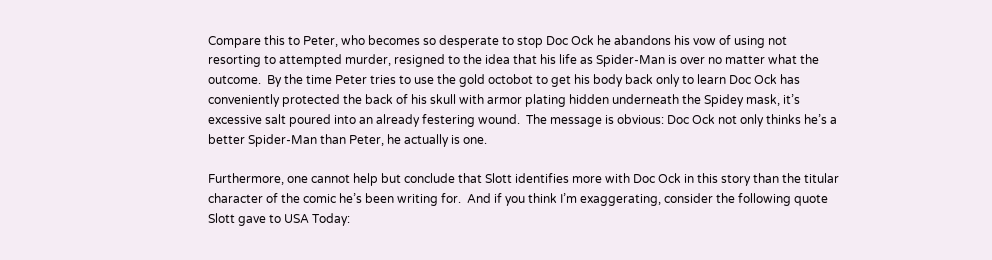Compare this to Peter, who becomes so desperate to stop Doc Ock he abandons his vow of using not resorting to attempted murder, resigned to the idea that his life as Spider-Man is over no matter what the outcome.  By the time Peter tries to use the gold octobot to get his body back only to learn Doc Ock has conveniently protected the back of his skull with armor plating hidden underneath the Spidey mask, it’s excessive salt poured into an already festering wound.  The message is obvious: Doc Ock not only thinks he’s a better Spider-Man than Peter, he actually is one.

Furthermore, one cannot help but conclude that Slott identifies more with Doc Ock in this story than the titular character of the comic he’s been writing for.  And if you think I’m exaggerating, consider the following quote Slott gave to USA Today: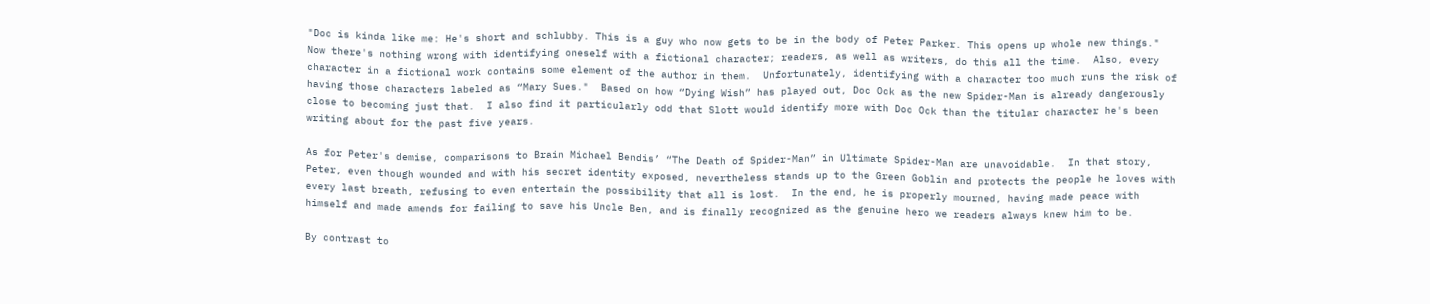"Doc is kinda like me: He's short and schlubby. This is a guy who now gets to be in the body of Peter Parker. This opens up whole new things."
Now there's nothing wrong with identifying oneself with a fictional character; readers, as well as writers, do this all the time.  Also, every character in a fictional work contains some element of the author in them.  Unfortunately, identifying with a character too much runs the risk of having those characters labeled as “Mary Sues."  Based on how “Dying Wish” has played out, Doc Ock as the new Spider-Man is already dangerously close to becoming just that.  I also find it particularly odd that Slott would identify more with Doc Ock than the titular character he's been writing about for the past five years.

As for Peter's demise, comparisons to Brain Michael Bendis’ “The Death of Spider-Man” in Ultimate Spider-Man are unavoidable.  In that story, Peter, even though wounded and with his secret identity exposed, nevertheless stands up to the Green Goblin and protects the people he loves with every last breath, refusing to even entertain the possibility that all is lost.  In the end, he is properly mourned, having made peace with himself and made amends for failing to save his Uncle Ben, and is finally recognized as the genuine hero we readers always knew him to be.

By contrast to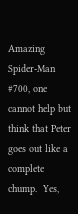Amazing Spider-Man #700, one cannot help but think that Peter goes out like a complete chump.  Yes,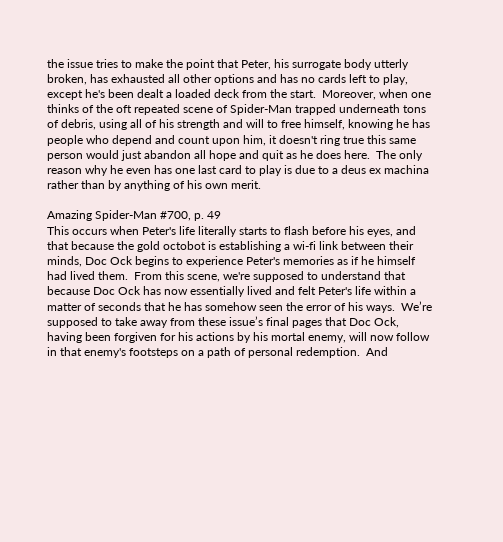the issue tries to make the point that Peter, his surrogate body utterly broken, has exhausted all other options and has no cards left to play, except he's been dealt a loaded deck from the start.  Moreover, when one thinks of the oft repeated scene of Spider-Man trapped underneath tons of debris, using all of his strength and will to free himself, knowing he has people who depend and count upon him, it doesn't ring true this same person would just abandon all hope and quit as he does here.  The only reason why he even has one last card to play is due to a deus ex machina rather than by anything of his own merit.

Amazing Spider-Man #700, p. 49
This occurs when Peter's life literally starts to flash before his eyes, and that because the gold octobot is establishing a wi-fi link between their minds, Doc Ock begins to experience Peter's memories as if he himself had lived them.  From this scene, we're supposed to understand that because Doc Ock has now essentially lived and felt Peter's life within a matter of seconds that he has somehow seen the error of his ways.  We’re supposed to take away from these issue’s final pages that Doc Ock, having been forgiven for his actions by his mortal enemy, will now follow in that enemy's footsteps on a path of personal redemption.  And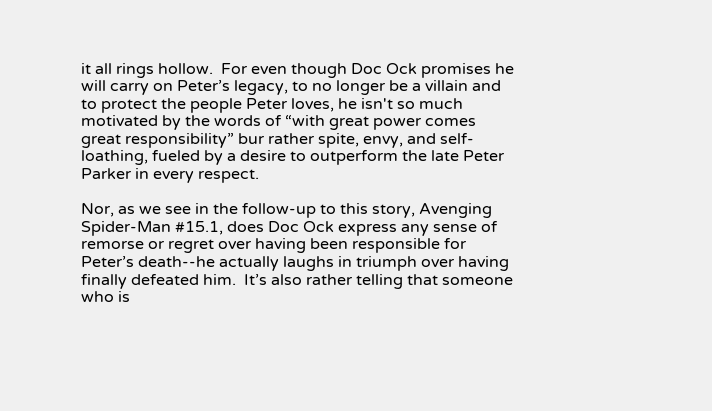it all rings hollow.  For even though Doc Ock promises he will carry on Peter’s legacy, to no longer be a villain and to protect the people Peter loves, he isn't so much motivated by the words of “with great power comes great responsibility” bur rather spite, envy, and self-loathing, fueled by a desire to outperform the late Peter Parker in every respect.

Nor, as we see in the follow-up to this story, Avenging Spider-Man #15.1, does Doc Ock express any sense of remorse or regret over having been responsible for Peter’s death--he actually laughs in triumph over having finally defeated him.  It’s also rather telling that someone who is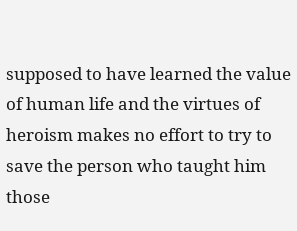supposed to have learned the value of human life and the virtues of heroism makes no effort to try to save the person who taught him those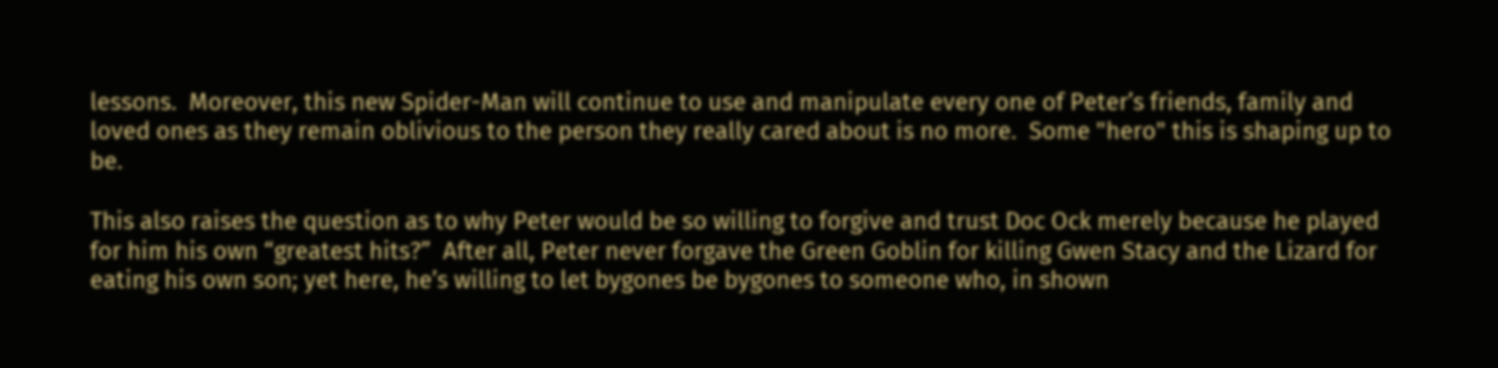lessons.  Moreover, this new Spider-Man will continue to use and manipulate every one of Peter’s friends, family and loved ones as they remain oblivious to the person they really cared about is no more.  Some "hero" this is shaping up to be.

This also raises the question as to why Peter would be so willing to forgive and trust Doc Ock merely because he played for him his own “greatest hits?”  After all, Peter never forgave the Green Goblin for killing Gwen Stacy and the Lizard for eating his own son; yet here, he’s willing to let bygones be bygones to someone who, in shown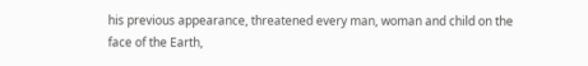his previous appearance, threatened every man, woman and child on the face of the Earth,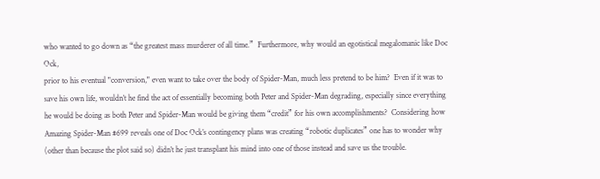who wanted to go down as “the greatest mass murderer of all time.”  Furthermore, why would an egotistical megalomanic like Doc Ock,
prior to his eventual "conversion," even want to take over the body of Spider-Man, much less pretend to be him?  Even if it was to save his own life, wouldn’t he find the act of essentially becoming both Peter and Spider-Man degrading, especially since everything he would be doing as both Peter and Spider-Man would be giving them “credit” for his own accomplishments?  Considering how Amazing Spider-Man #699 reveals one of Doc Ock’s contingency plans was creating “robotic duplicates” one has to wonder why (other than because the plot said so) didn’t he just transplant his mind into one of those instead and save us the trouble.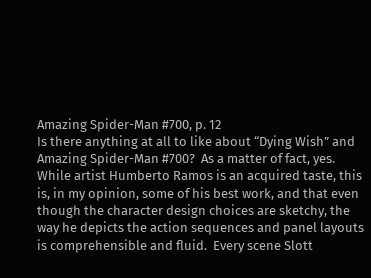Amazing Spider-Man #700, p. 12
Is there anything at all to like about “Dying Wish” and Amazing Spider-Man #700?  As a matter of fact, yes.  While artist Humberto Ramos is an acquired taste, this is, in my opinion, some of his best work, and that even though the character design choices are sketchy, the way he depicts the action sequences and panel layouts is comprehensible and fluid.  Every scene Slott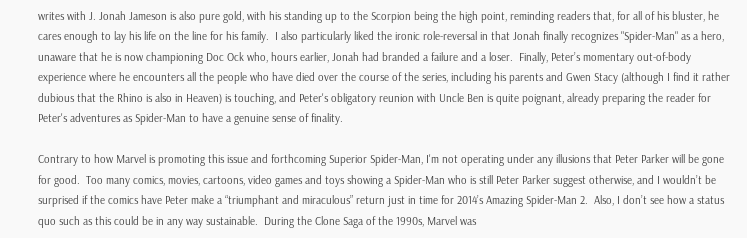writes with J. Jonah Jameson is also pure gold, with his standing up to the Scorpion being the high point, reminding readers that, for all of his bluster, he cares enough to lay his life on the line for his family.  I also particularly liked the ironic role-reversal in that Jonah finally recognizes "Spider-Man" as a hero, unaware that he is now championing Doc Ock who, hours earlier, Jonah had branded a failure and a loser.  Finally, Peter’s momentary out-of-body experience where he encounters all the people who have died over the course of the series, including his parents and Gwen Stacy (although I find it rather dubious that the Rhino is also in Heaven) is touching, and Peter's obligatory reunion with Uncle Ben is quite poignant, already preparing the reader for Peter's adventures as Spider-Man to have a genuine sense of finality.

Contrary to how Marvel is promoting this issue and forthcoming Superior Spider-Man, I'm not operating under any illusions that Peter Parker will be gone for good.  Too many comics, movies, cartoons, video games and toys showing a Spider-Man who is still Peter Parker suggest otherwise, and I wouldn’t be surprised if the comics have Peter make a “triumphant and miraculous” return just in time for 2014’s Amazing Spider-Man 2.  Also, I don’t see how a status quo such as this could be in any way sustainable.  During the Clone Saga of the 1990s, Marvel was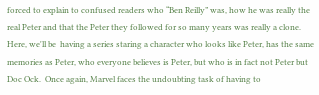forced to explain to confused readers who “Ben Reilly” was, how he was really the real Peter and that the Peter they followed for so many years was really a clone.  Here, we'll be  having a series staring a character who looks like Peter, has the same memories as Peter, who everyone believes is Peter, but who is in fact not Peter but Doc Ock.  Once again, Marvel faces the undoubting task of having to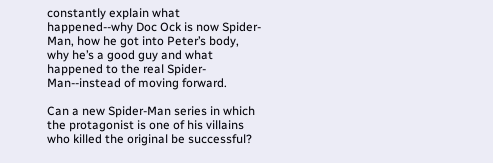constantly explain what happened--why Doc Ock is now Spider-Man, how he got into Peter’s body, why he’s a good guy and what happened to the real Spider-Man--instead of moving forward.

Can a new Spider-Man series in which the protagonist is one of his villains who killed the original be successful?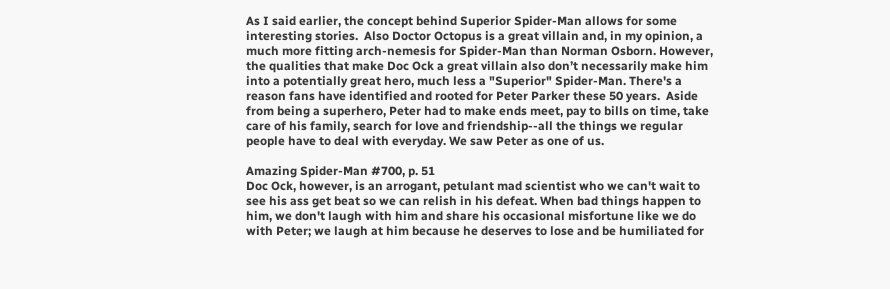As I said earlier, the concept behind Superior Spider-Man allows for some interesting stories.  Also Doctor Octopus is a great villain and, in my opinion, a much more fitting arch-nemesis for Spider-Man than Norman Osborn. However, the qualities that make Doc Ock a great villain also don’t necessarily make him into a potentially great hero, much less a "Superior" Spider-Man. There's a reason fans have identified and rooted for Peter Parker these 50 years.  Aside from being a superhero, Peter had to make ends meet, pay to bills on time, take care of his family, search for love and friendship--all the things we regular people have to deal with everyday. We saw Peter as one of us.

Amazing Spider-Man #700, p. 51
Doc Ock, however, is an arrogant, petulant mad scientist who we can't wait to see his ass get beat so we can relish in his defeat. When bad things happen to him, we don't laugh with him and share his occasional misfortune like we do with Peter; we laugh at him because he deserves to lose and be humiliated for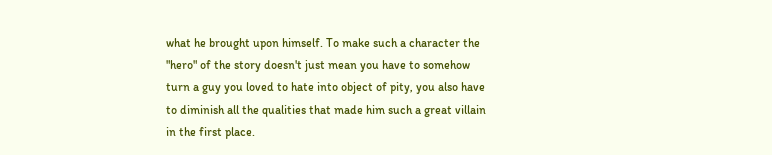what he brought upon himself. To make such a character the "hero" of the story doesn't just mean you have to somehow turn a guy you loved to hate into object of pity, you also have to diminish all the qualities that made him such a great villain in the first place.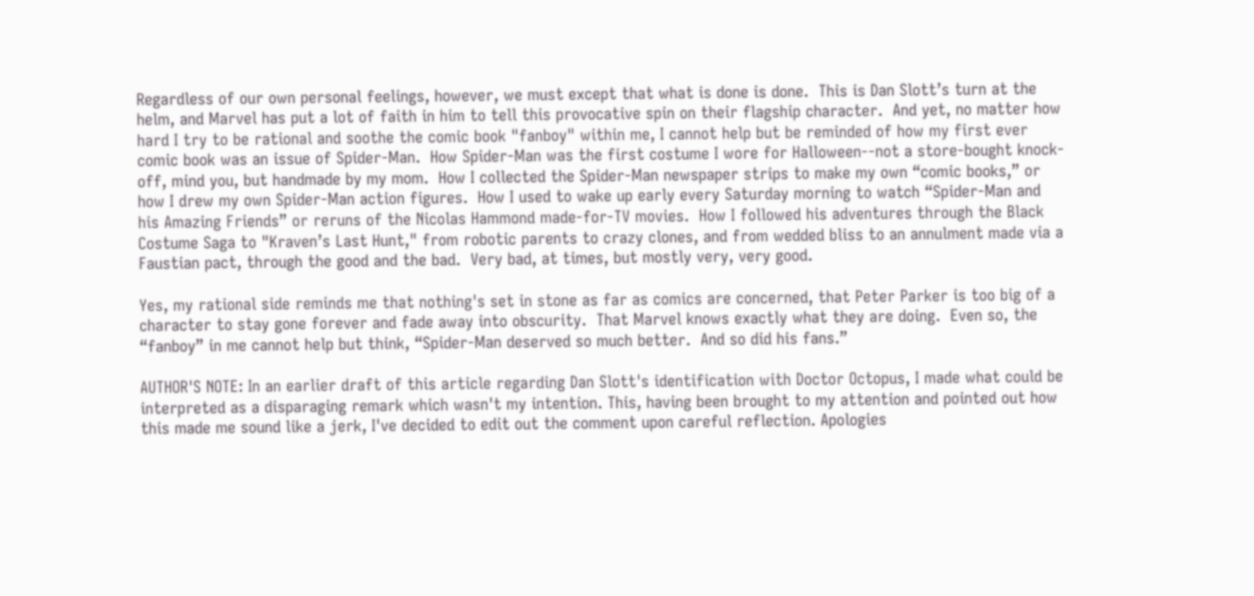Regardless of our own personal feelings, however, we must except that what is done is done.  This is Dan Slott’s turn at the helm, and Marvel has put a lot of faith in him to tell this provocative spin on their flagship character.  And yet, no matter how hard I try to be rational and soothe the comic book "fanboy" within me, I cannot help but be reminded of how my first ever comic book was an issue of Spider-Man.  How Spider-Man was the first costume I wore for Halloween--not a store-bought knock-off, mind you, but handmade by my mom.  How I collected the Spider-Man newspaper strips to make my own “comic books,” or how I drew my own Spider-Man action figures.  How I used to wake up early every Saturday morning to watch “Spider-Man and his Amazing Friends” or reruns of the Nicolas Hammond made-for-TV movies.  How I followed his adventures through the Black Costume Saga to "Kraven’s Last Hunt," from robotic parents to crazy clones, and from wedded bliss to an annulment made via a Faustian pact, through the good and the bad.  Very bad, at times, but mostly very, very good.

Yes, my rational side reminds me that nothing's set in stone as far as comics are concerned, that Peter Parker is too big of a character to stay gone forever and fade away into obscurity.  That Marvel knows exactly what they are doing.  Even so, the “fanboy” in me cannot help but think, “Spider-Man deserved so much better.  And so did his fans.”

AUTHOR'S NOTE: In an earlier draft of this article regarding Dan Slott's identification with Doctor Octopus, I made what could be interpreted as a disparaging remark which wasn't my intention. This, having been brought to my attention and pointed out how this made me sound like a jerk, I've decided to edit out the comment upon careful reflection. Apologies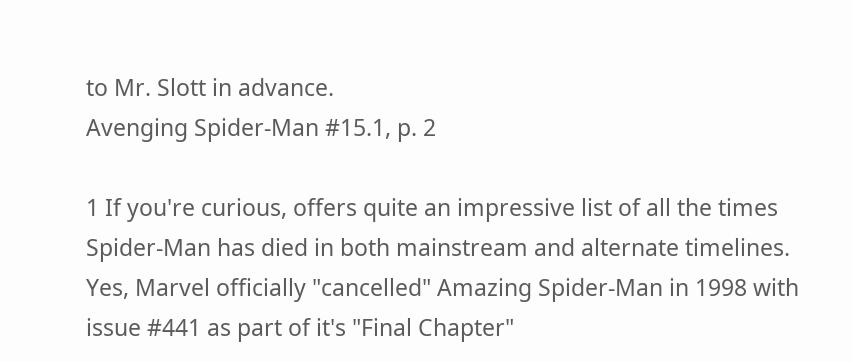to Mr. Slott in advance.
Avenging Spider-Man #15.1, p. 2

1 If you're curious, offers quite an impressive list of all the times Spider-Man has died in both mainstream and alternate timelines.
Yes, Marvel officially "cancelled" Amazing Spider-Man in 1998 with issue #441 as part of it's "Final Chapter"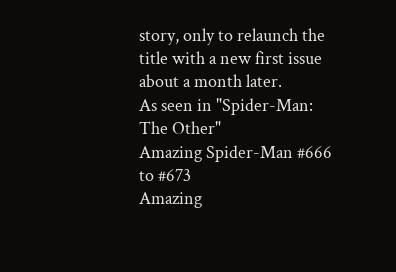story, only to relaunch the title with a new first issue about a month later.
As seen in "Spider-Man: The Other"
Amazing Spider-Man #666 to #673
Amazing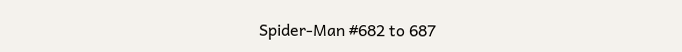Spider-Man #682 to 687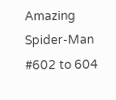Amazing Spider-Man #602 to 604